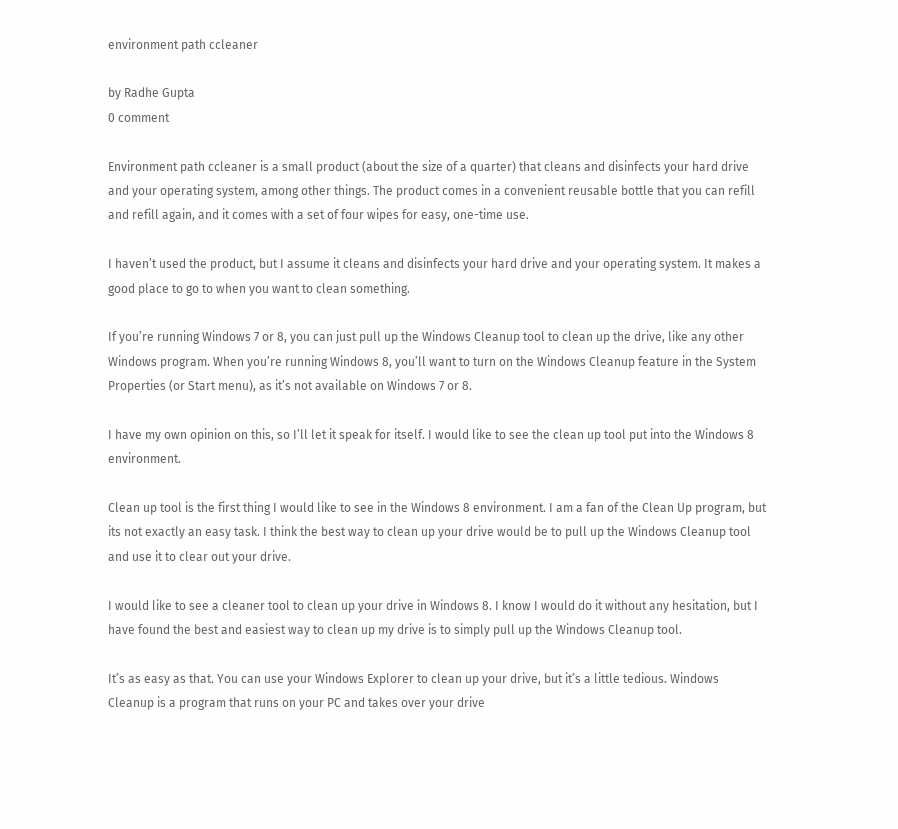environment path ccleaner

by Radhe Gupta
0 comment

Environment path ccleaner is a small product (about the size of a quarter) that cleans and disinfects your hard drive and your operating system, among other things. The product comes in a convenient reusable bottle that you can refill and refill again, and it comes with a set of four wipes for easy, one-time use.

I haven’t used the product, but I assume it cleans and disinfects your hard drive and your operating system. It makes a good place to go to when you want to clean something.

If you’re running Windows 7 or 8, you can just pull up the Windows Cleanup tool to clean up the drive, like any other Windows program. When you’re running Windows 8, you’ll want to turn on the Windows Cleanup feature in the System Properties (or Start menu), as it’s not available on Windows 7 or 8.

I have my own opinion on this, so I’ll let it speak for itself. I would like to see the clean up tool put into the Windows 8 environment.

Clean up tool is the first thing I would like to see in the Windows 8 environment. I am a fan of the Clean Up program, but its not exactly an easy task. I think the best way to clean up your drive would be to pull up the Windows Cleanup tool and use it to clear out your drive.

I would like to see a cleaner tool to clean up your drive in Windows 8. I know I would do it without any hesitation, but I have found the best and easiest way to clean up my drive is to simply pull up the Windows Cleanup tool.

It’s as easy as that. You can use your Windows Explorer to clean up your drive, but it’s a little tedious. Windows Cleanup is a program that runs on your PC and takes over your drive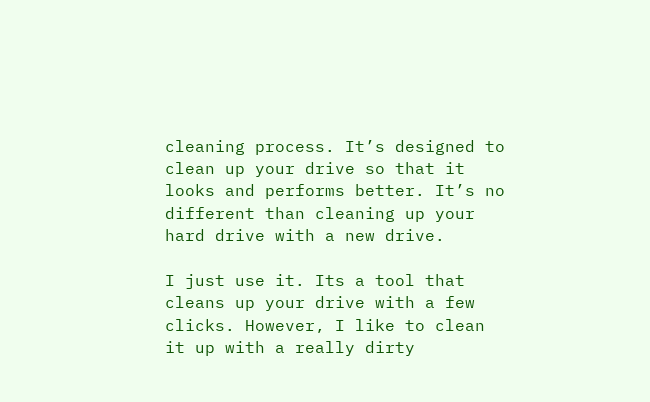cleaning process. It’s designed to clean up your drive so that it looks and performs better. It’s no different than cleaning up your hard drive with a new drive.

I just use it. Its a tool that cleans up your drive with a few clicks. However, I like to clean it up with a really dirty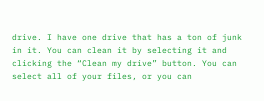drive. I have one drive that has a ton of junk in it. You can clean it by selecting it and clicking the “Clean my drive” button. You can select all of your files, or you can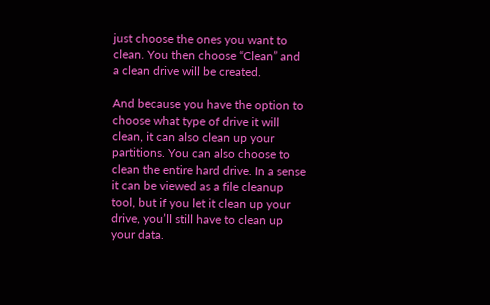just choose the ones you want to clean. You then choose “Clean” and a clean drive will be created.

And because you have the option to choose what type of drive it will clean, it can also clean up your partitions. You can also choose to clean the entire hard drive. In a sense it can be viewed as a file cleanup tool, but if you let it clean up your drive, you’ll still have to clean up your data.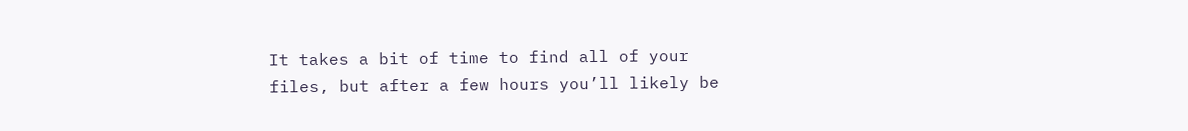It takes a bit of time to find all of your files, but after a few hours you’ll likely be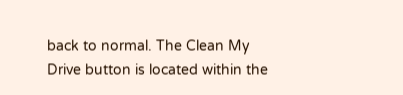back to normal. The Clean My Drive button is located within the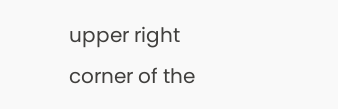upper right corner of the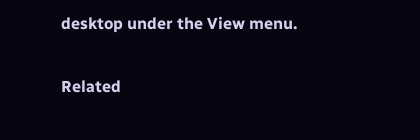desktop under the View menu.

Related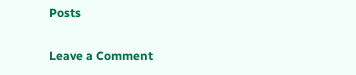Posts

Leave a Comment